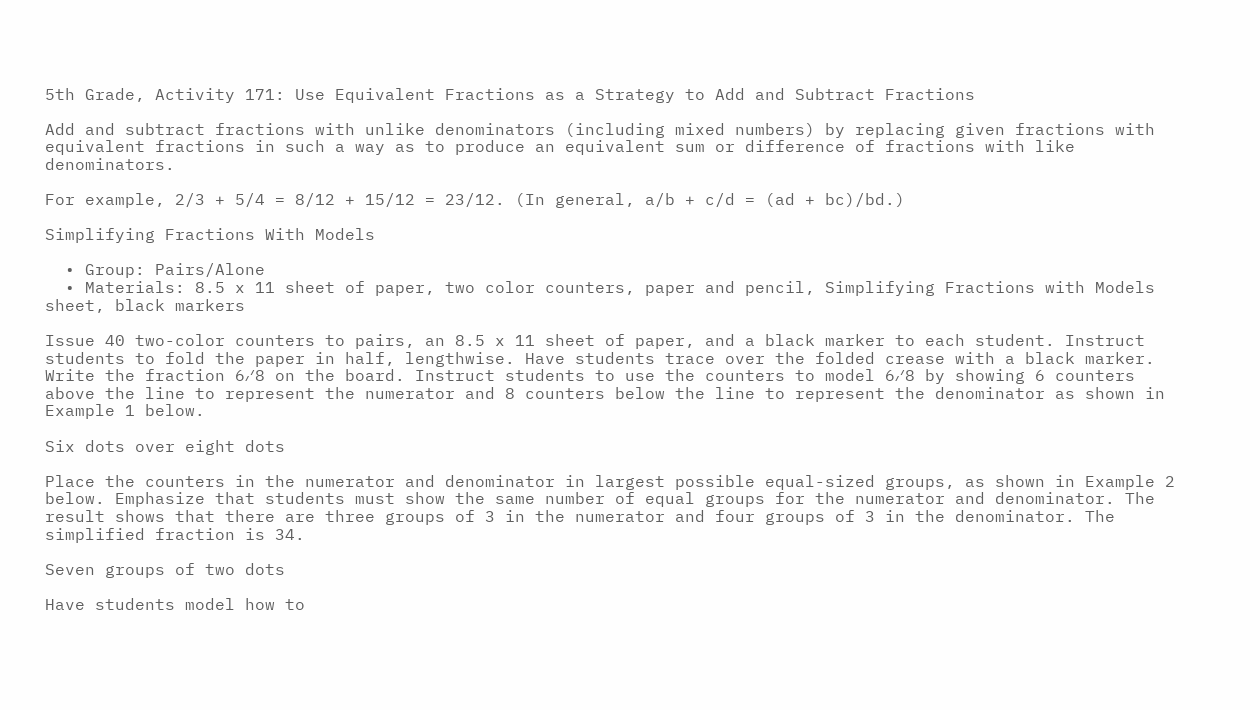5th Grade, Activity 171: Use Equivalent Fractions as a Strategy to Add and Subtract Fractions

Add and subtract fractions with unlike denominators (including mixed numbers) by replacing given fractions with equivalent fractions in such a way as to produce an equivalent sum or difference of fractions with like denominators.

For example, 2/3 + 5/4 = 8/12 + 15/12 = 23/12. (In general, a/b + c/d = (ad + bc)/bd.)

Simplifying Fractions With Models

  • Group: Pairs/Alone
  • Materials: 8.5 x 11 sheet of paper, two color counters, paper and pencil, Simplifying Fractions with Models sheet, black markers

Issue 40 two-color counters to pairs, an 8.5 x 11 sheet of paper, and a black marker to each student. Instruct students to fold the paper in half, lengthwise. Have students trace over the folded crease with a black marker. Write the fraction 6⁄8 on the board. Instruct students to use the counters to model 6⁄8 by showing 6 counters above the line to represent the numerator and 8 counters below the line to represent the denominator as shown in Example 1 below.

Six dots over eight dots

Place the counters in the numerator and denominator in largest possible equal-sized groups, as shown in Example 2 below. Emphasize that students must show the same number of equal groups for the numerator and denominator. The result shows that there are three groups of 3 in the numerator and four groups of 3 in the denominator. The simplified fraction is 34.

Seven groups of two dots

Have students model how to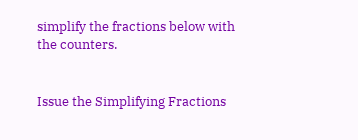simplify the fractions below with the counters.


Issue the Simplifying Fractions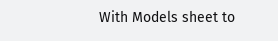With Models sheet to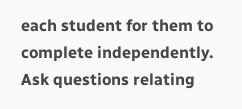each student for them to complete independently. Ask questions relating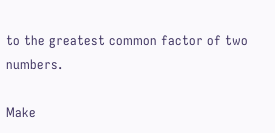to the greatest common factor of two numbers.

Make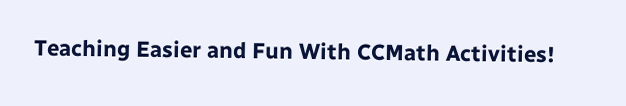Teaching Easier and Fun With CCMath Activities!